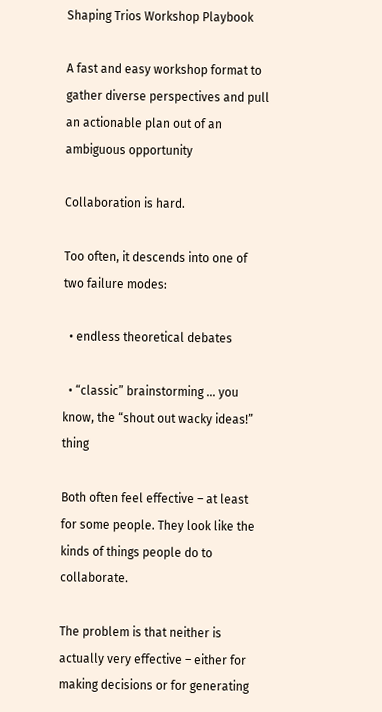Shaping Trios Workshop Playbook

A fast and easy workshop format to gather diverse perspectives and pull an actionable plan out of an ambiguous opportunity

Collaboration is hard.

Too often, it descends into one of two failure modes:

  • endless theoretical debates

  • “classic” brainstorming … you know, the “shout out wacky ideas!” thing

Both often feel effective – at least for some people. They look like the kinds of things people do to collaborate.

The problem is that neither is actually very effective – either for making decisions or for generating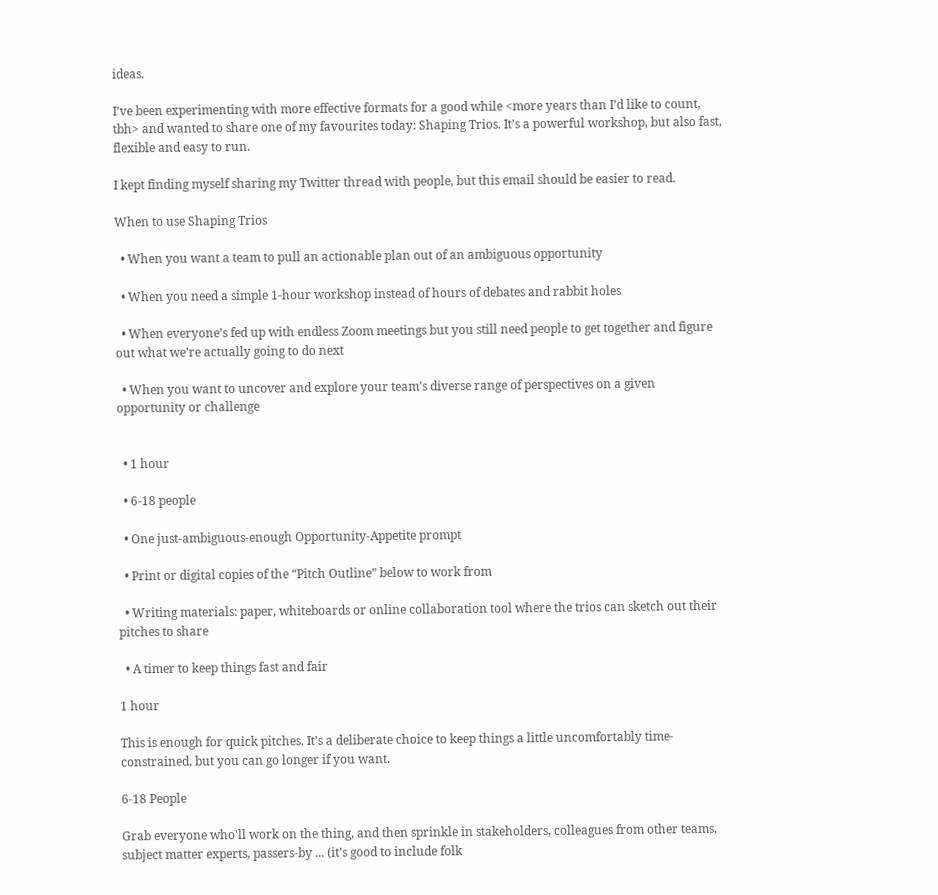ideas.

I’ve been experimenting with more effective formats for a good while <more years than I’d like to count, tbh> and wanted to share one of my favourites today: Shaping Trios. It’s a powerful workshop, but also fast, flexible and easy to run.

I kept finding myself sharing my Twitter thread with people, but this email should be easier to read.

When to use Shaping Trios

  • When you want a team to pull an actionable plan out of an ambiguous opportunity

  • When you need a simple 1-hour workshop instead of hours of debates and rabbit holes

  • When everyone’s fed up with endless Zoom meetings but you still need people to get together and figure out what we’re actually going to do next

  • When you want to uncover and explore your team’s diverse range of perspectives on a given opportunity or challenge


  • 1 hour

  • 6-18 people

  • One just-ambiguous-enough Opportunity-Appetite prompt

  • Print or digital copies of the “Pitch Outline” below to work from

  • Writing materials: paper, whiteboards or online collaboration tool where the trios can sketch out their pitches to share

  • A timer to keep things fast and fair

1 hour

This is enough for quick pitches. It’s a deliberate choice to keep things a little uncomfortably time-constrained, but you can go longer if you want.

6-18 People

Grab everyone who'll work on the thing, and then sprinkle in stakeholders, colleagues from other teams, subject matter experts, passers-by ... (it’s good to include folk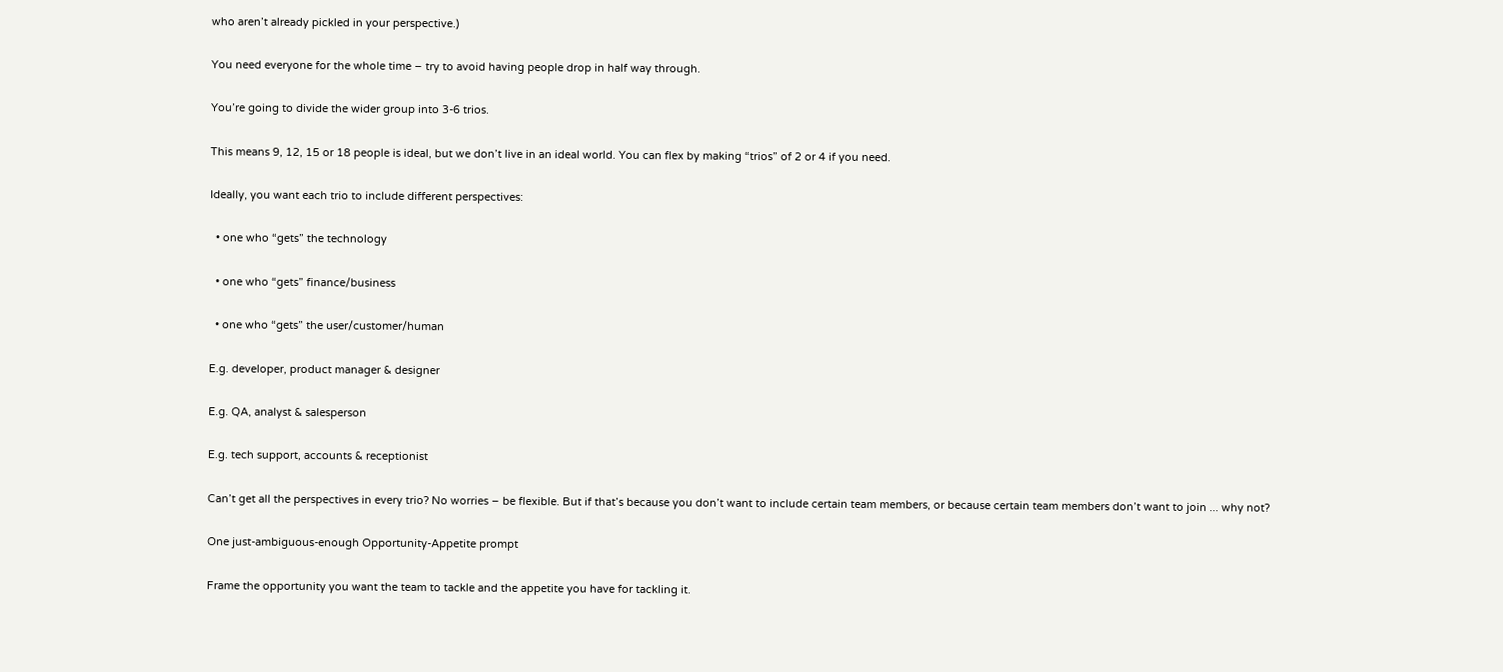who aren’t already pickled in your perspective.)

You need everyone for the whole time – try to avoid having people drop in half way through.

You’re going to divide the wider group into 3-6 trios.

This means 9, 12, 15 or 18 people is ideal, but we don’t live in an ideal world. You can flex by making “trios” of 2 or 4 if you need.

Ideally, you want each trio to include different perspectives:

  • one who “gets” the technology

  • one who “gets” finance/business

  • one who “gets” the user/customer/human

E.g. developer, product manager & designer

E.g. QA, analyst & salesperson

E.g. tech support, accounts & receptionist

Can’t get all the perspectives in every trio? No worries – be flexible. But if that’s because you don’t want to include certain team members, or because certain team members don’t want to join ... why not?

One just-ambiguous-enough Opportunity-Appetite prompt

Frame the opportunity you want the team to tackle and the appetite you have for tackling it.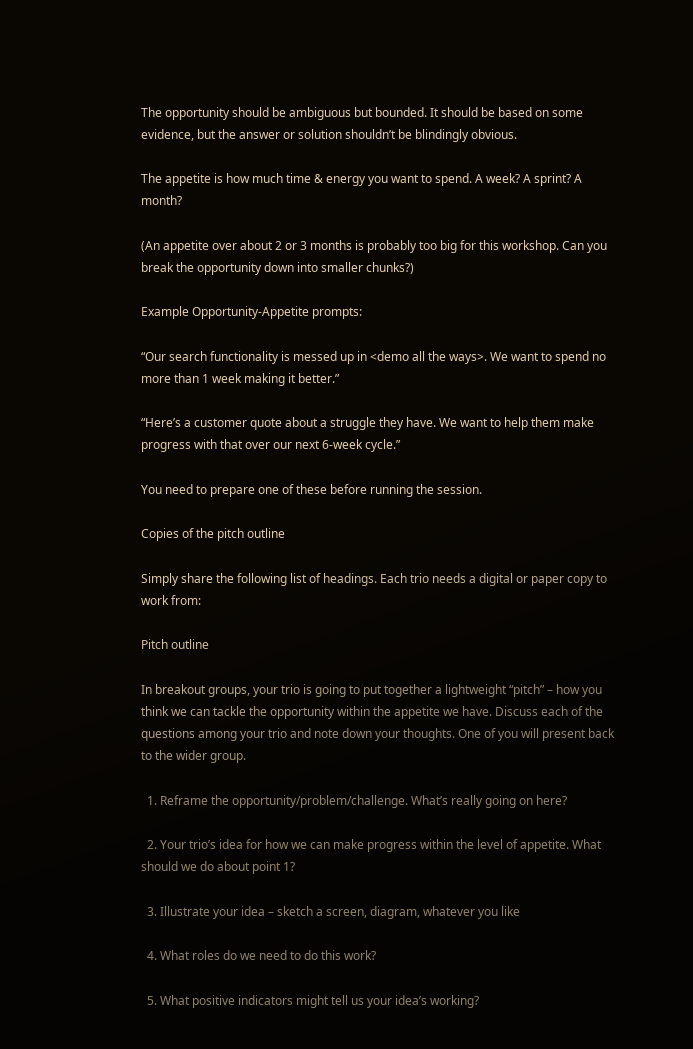The opportunity should be ambiguous but bounded. It should be based on some evidence, but the answer or solution shouldn’t be blindingly obvious.

The appetite is how much time & energy you want to spend. A week? A sprint? A month?

(An appetite over about 2 or 3 months is probably too big for this workshop. Can you break the opportunity down into smaller chunks?)

Example Opportunity-Appetite prompts:

“Our search functionality is messed up in <demo all the ways>. We want to spend no more than 1 week making it better.”

“Here’s a customer quote about a struggle they have. We want to help them make progress with that over our next 6-week cycle.”

You need to prepare one of these before running the session.

Copies of the pitch outline

Simply share the following list of headings. Each trio needs a digital or paper copy to work from:

Pitch outline

In breakout groups, your trio is going to put together a lightweight “pitch” – how you think we can tackle the opportunity within the appetite we have. Discuss each of the questions among your trio and note down your thoughts. One of you will present back to the wider group.

  1. Reframe the opportunity/problem/challenge. What’s really going on here?

  2. Your trio’s idea for how we can make progress within the level of appetite. What should we do about point 1?

  3. Illustrate your idea – sketch a screen, diagram, whatever you like

  4. What roles do we need to do this work?

  5. What positive indicators might tell us your idea’s working?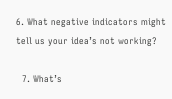6. What negative indicators might tell us your idea’s not working?

  7. What’s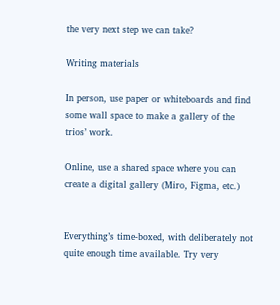the very next step we can take?

Writing materials

In person, use paper or whiteboards and find some wall space to make a gallery of the trios’ work.

Online, use a shared space where you can create a digital gallery (Miro, Figma, etc.)


Everything’s time-boxed, with deliberately not quite enough time available. Try very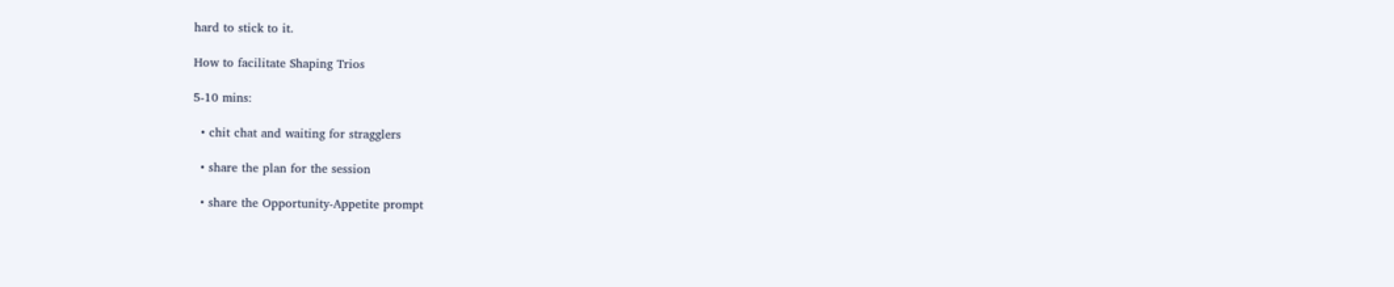hard to stick to it.

How to facilitate Shaping Trios

5-10 mins:

  • chit chat and waiting for stragglers

  • share the plan for the session

  • share the Opportunity-Appetite prompt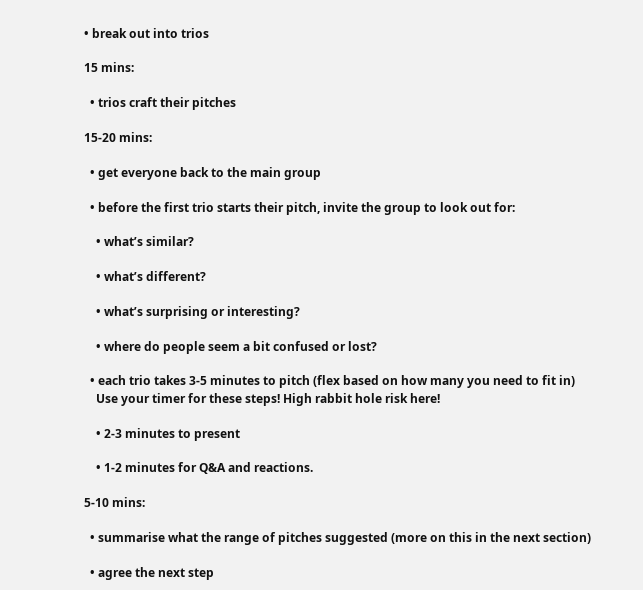• break out into trios

15 mins:

  • trios craft their pitches

15-20 mins:

  • get everyone back to the main group

  • before the first trio starts their pitch, invite the group to look out for:

    • what’s similar?

    • what’s different?

    • what’s surprising or interesting?

    • where do people seem a bit confused or lost?

  • each trio takes 3-5 minutes to pitch (flex based on how many you need to fit in)
    Use your timer for these steps! High rabbit hole risk here!

    • 2-3 minutes to present

    • 1-2 minutes for Q&A and reactions.

5-10 mins:

  • summarise what the range of pitches suggested (more on this in the next section)

  • agree the next step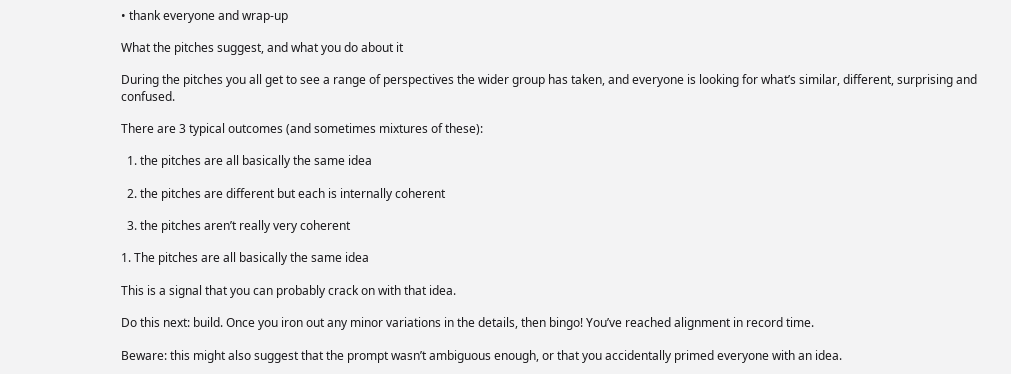• thank everyone and wrap-up

What the pitches suggest, and what you do about it

During the pitches you all get to see a range of perspectives the wider group has taken, and everyone is looking for what’s similar, different, surprising and confused.

There are 3 typical outcomes (and sometimes mixtures of these):

  1. the pitches are all basically the same idea

  2. the pitches are different but each is internally coherent

  3. the pitches aren’t really very coherent

1. The pitches are all basically the same idea

This is a signal that you can probably crack on with that idea.

Do this next: build. Once you iron out any minor variations in the details, then bingo! You’ve reached alignment in record time.

Beware: this might also suggest that the prompt wasn’t ambiguous enough, or that you accidentally primed everyone with an idea.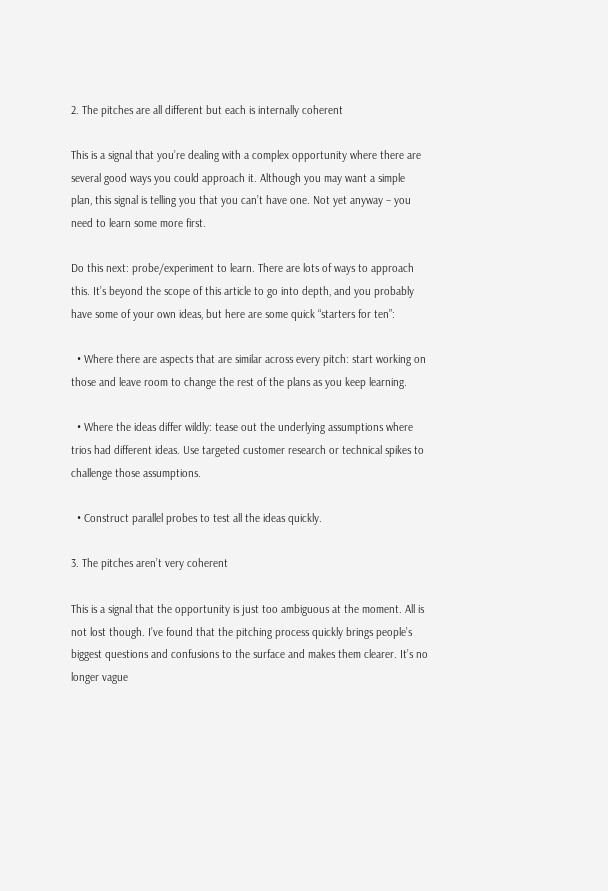2. The pitches are all different but each is internally coherent

This is a signal that you’re dealing with a complex opportunity where there are several good ways you could approach it. Although you may want a simple plan, this signal is telling you that you can’t have one. Not yet anyway – you need to learn some more first.

Do this next: probe/experiment to learn. There are lots of ways to approach this. It’s beyond the scope of this article to go into depth, and you probably have some of your own ideas, but here are some quick “starters for ten”:

  • Where there are aspects that are similar across every pitch: start working on those and leave room to change the rest of the plans as you keep learning.

  • Where the ideas differ wildly: tease out the underlying assumptions where trios had different ideas. Use targeted customer research or technical spikes to challenge those assumptions.

  • Construct parallel probes to test all the ideas quickly.

3. The pitches aren’t very coherent

This is a signal that the opportunity is just too ambiguous at the moment. All is not lost though. I’ve found that the pitching process quickly brings people’s biggest questions and confusions to the surface and makes them clearer. It’s no longer vague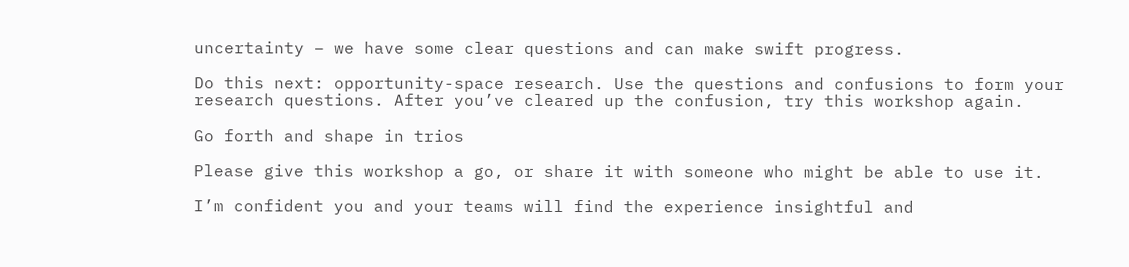uncertainty – we have some clear questions and can make swift progress.

Do this next: opportunity-space research. Use the questions and confusions to form your research questions. After you’ve cleared up the confusion, try this workshop again.

Go forth and shape in trios

Please give this workshop a go, or share it with someone who might be able to use it.

I’m confident you and your teams will find the experience insightful and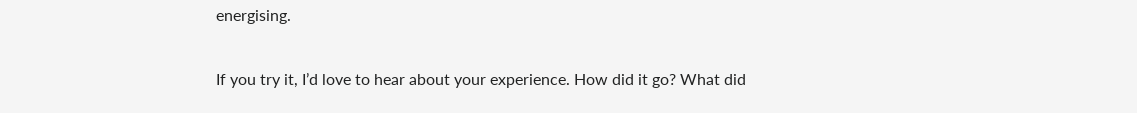energising.

If you try it, I’d love to hear about your experience. How did it go? What did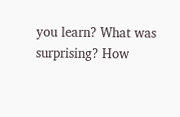you learn? What was surprising? How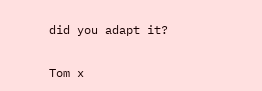did you adapt it?

Tom x